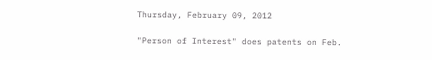Thursday, February 09, 2012

"Person of Interest" does patents on Feb.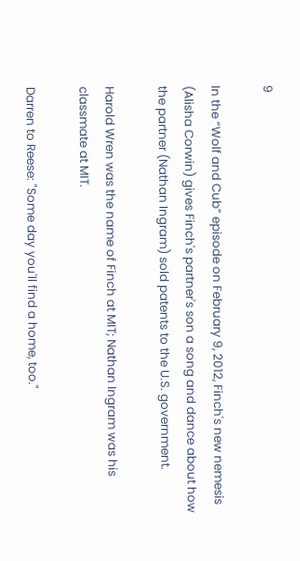9

In the “Wolf and Cub” episode on February 9, 2012, Finch's new nemesis (Alisha Corwin) gives Finch's partner's son a song and dance about how the partner (Nathan Ingram) sold patents to the U.S. government.

Harold Wren was the name of Finch at MIT; Nathan Ingram was his classmate at MIT.

Darren to Reese: "Some day you'll find a home, too."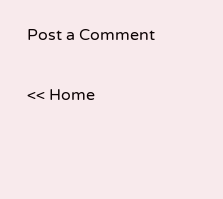Post a Comment

<< Home